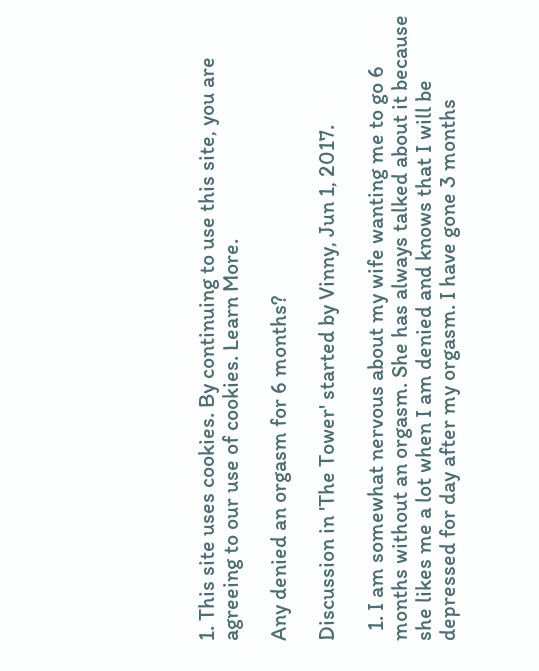1. This site uses cookies. By continuing to use this site, you are agreeing to our use of cookies. Learn More.

Any denied an orgasm for 6 months?

Discussion in 'The Tower' started by Vinny, Jun 1, 2017.

  1. I am somewhat nervous about my wife wanting me to go 6 months without an orgasm. She has always talked about it because she likes me a lot when I am denied and knows that I will be depressed for day after my orgasm. I have gone 3 months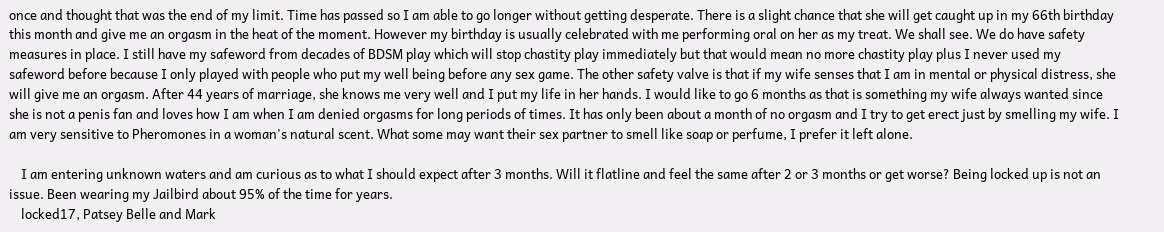once and thought that was the end of my limit. Time has passed so I am able to go longer without getting desperate. There is a slight chance that she will get caught up in my 66th birthday this month and give me an orgasm in the heat of the moment. However my birthday is usually celebrated with me performing oral on her as my treat. We shall see. We do have safety measures in place. I still have my safeword from decades of BDSM play which will stop chastity play immediately but that would mean no more chastity play plus I never used my safeword before because I only played with people who put my well being before any sex game. The other safety valve is that if my wife senses that I am in mental or physical distress, she will give me an orgasm. After 44 years of marriage, she knows me very well and I put my life in her hands. I would like to go 6 months as that is something my wife always wanted since she is not a penis fan and loves how I am when I am denied orgasms for long periods of times. It has only been about a month of no orgasm and I try to get erect just by smelling my wife. I am very sensitive to Pheromones in a woman's natural scent. What some may want their sex partner to smell like soap or perfume, I prefer it left alone.

    I am entering unknown waters and am curious as to what I should expect after 3 months. Will it flatline and feel the same after 2 or 3 months or get worse? Being locked up is not an issue. Been wearing my Jailbird about 95% of the time for years.
    locked17, Patsey Belle and Mark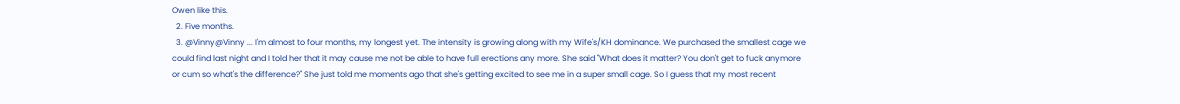Owen like this.
  2. Five months.
  3. @Vinny@Vinny ... I'm almost to four months, my longest yet. The intensity is growing along with my Wife's/KH dominance. We purchased the smallest cage we could find last night and I told her that it may cause me not be able to have full erections any more. She said "What does it matter? You don't get to fuck anymore or cum so what's the difference?" She just told me moments ago that she's getting excited to see me in a super small cage. So I guess that my most recent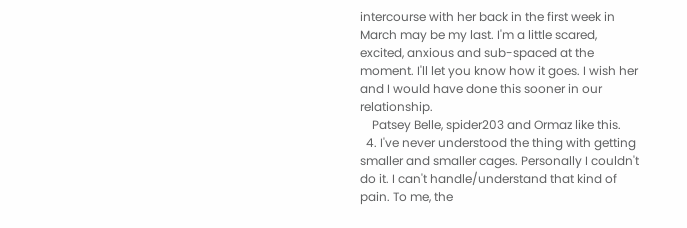intercourse with her back in the first week in March may be my last. I'm a little scared, excited, anxious and sub-spaced at the moment. I'll let you know how it goes. I wish her and I would have done this sooner in our relationship.
    Patsey Belle, spider203 and Ormaz like this.
  4. I've never understood the thing with getting smaller and smaller cages. Personally I couldn't do it. I can't handle/understand that kind of pain. To me, the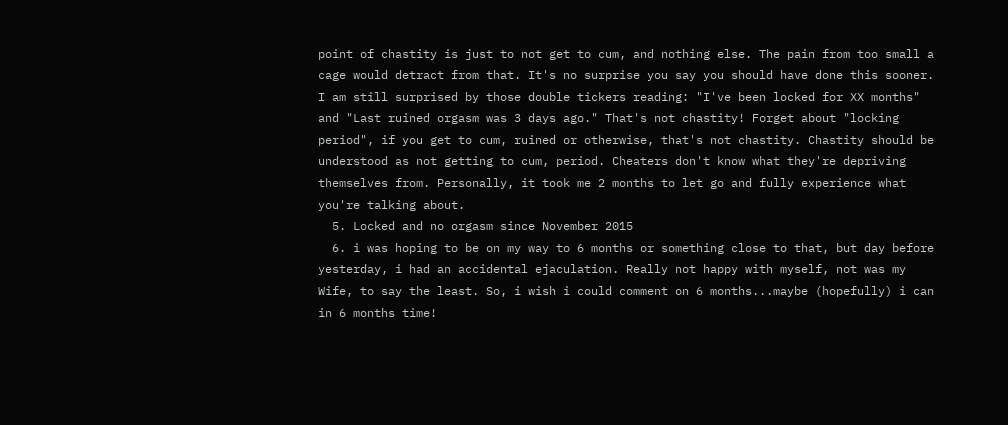point of chastity is just to not get to cum, and nothing else. The pain from too small a cage would detract from that. It's no surprise you say you should have done this sooner. I am still surprised by those double tickers reading: "I've been locked for XX months" and "Last ruined orgasm was 3 days ago." That's not chastity! Forget about "locking period", if you get to cum, ruined or otherwise, that's not chastity. Chastity should be understood as not getting to cum, period. Cheaters don't know what they're depriving themselves from. Personally, it took me 2 months to let go and fully experience what you're talking about.
  5. Locked and no orgasm since November 2015
  6. i was hoping to be on my way to 6 months or something close to that, but day before yesterday, i had an accidental ejaculation. Really not happy with myself, not was my Wife, to say the least. So, i wish i could comment on 6 months...maybe (hopefully) i can in 6 months time!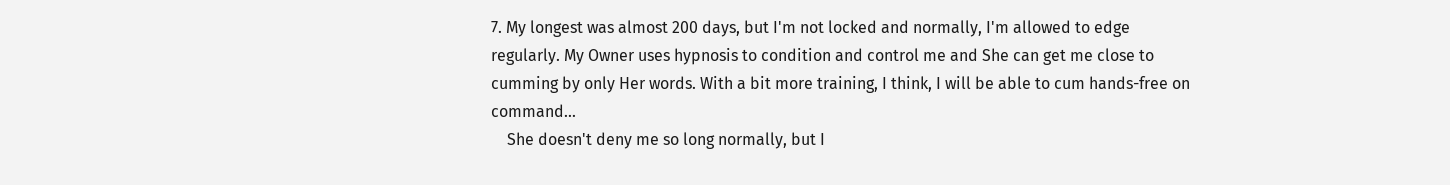7. My longest was almost 200 days, but I'm not locked and normally, I'm allowed to edge regularly. My Owner uses hypnosis to condition and control me and She can get me close to cumming by only Her words. With a bit more training, I think, I will be able to cum hands-free on command...
    She doesn't deny me so long normally, but I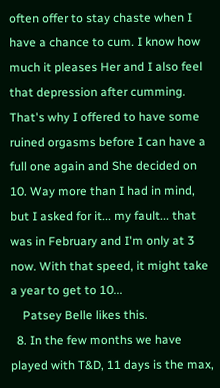often offer to stay chaste when I have a chance to cum. I know how much it pleases Her and I also feel that depression after cumming. That's why I offered to have some ruined orgasms before I can have a full one again and She decided on 10. Way more than I had in mind, but I asked for it... my fault... that was in February and I'm only at 3 now. With that speed, it might take a year to get to 10...
    Patsey Belle likes this.
  8. In the few months we have played with T&D, 11 days is the max,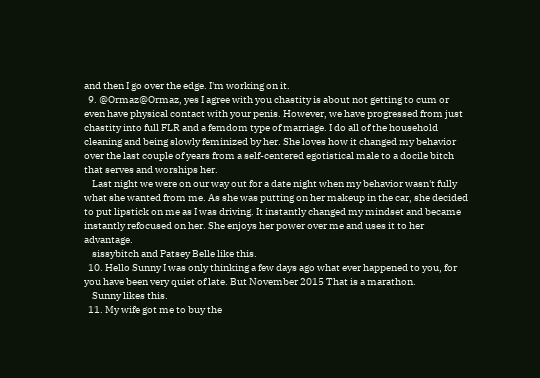and then I go over the edge. I'm working on it.
  9. @Ormaz@Ormaz, yes I agree with you chastity is about not getting to cum or even have physical contact with your penis. However, we have progressed from just chastity into full FLR and a femdom type of marriage. I do all of the household cleaning and being slowly feminized by her. She loves how it changed my behavior over the last couple of years from a self-centered egotistical male to a docile bitch that serves and worships her.
    Last night we were on our way out for a date night when my behavior wasn't fully what she wanted from me. As she was putting on her makeup in the car, she decided to put lipstick on me as I was driving. It instantly changed my mindset and became instantly refocused on her. She enjoys her power over me and uses it to her advantage.
    sissybitch and Patsey Belle like this.
  10. Hello Sunny I was only thinking a few days ago what ever happened to you, for you have been very quiet of late. But November 2015 That is a marathon.
    Sunny likes this.
  11. My wife got me to buy the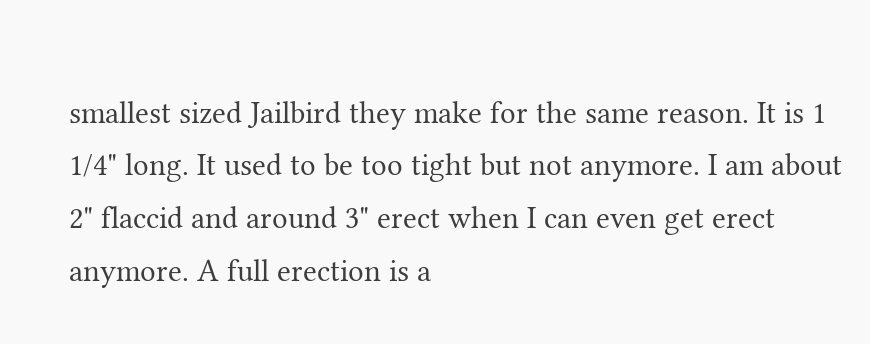smallest sized Jailbird they make for the same reason. It is 1 1/4" long. It used to be too tight but not anymore. I am about 2" flaccid and around 3" erect when I can even get erect anymore. A full erection is a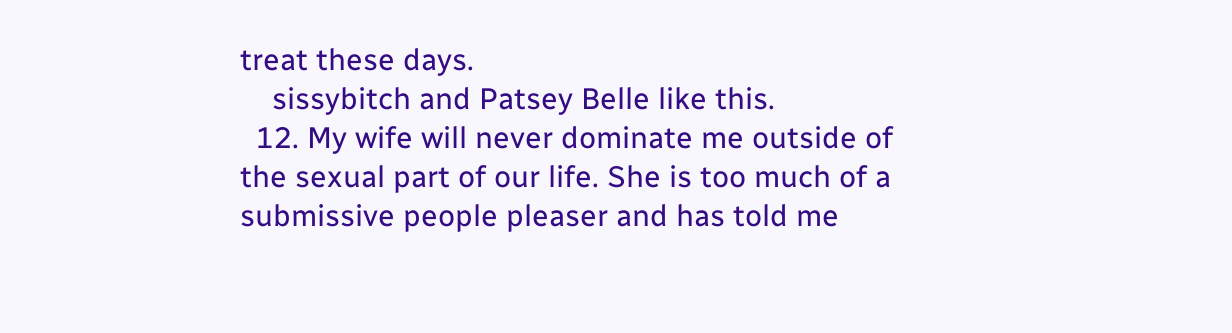treat these days.
    sissybitch and Patsey Belle like this.
  12. My wife will never dominate me outside of the sexual part of our life. She is too much of a submissive people pleaser and has told me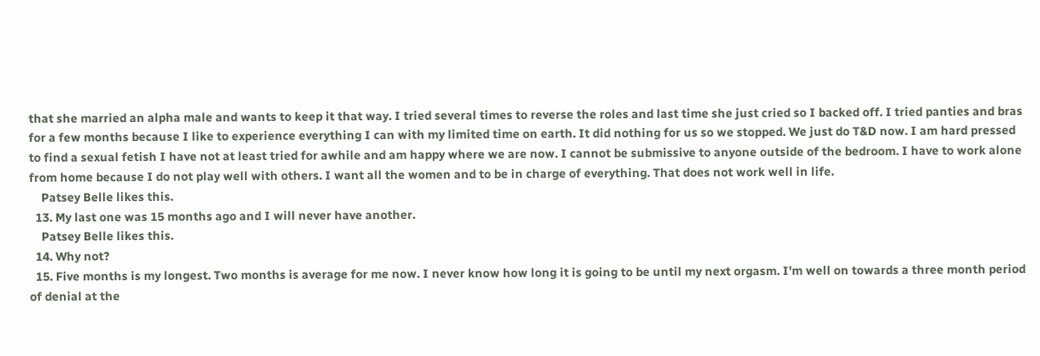that she married an alpha male and wants to keep it that way. I tried several times to reverse the roles and last time she just cried so I backed off. I tried panties and bras for a few months because I like to experience everything I can with my limited time on earth. It did nothing for us so we stopped. We just do T&D now. I am hard pressed to find a sexual fetish I have not at least tried for awhile and am happy where we are now. I cannot be submissive to anyone outside of the bedroom. I have to work alone from home because I do not play well with others. I want all the women and to be in charge of everything. That does not work well in life.
    Patsey Belle likes this.
  13. My last one was 15 months ago and I will never have another.
    Patsey Belle likes this.
  14. Why not?
  15. Five months is my longest. Two months is average for me now. I never know how long it is going to be until my next orgasm. I'm well on towards a three month period of denial at the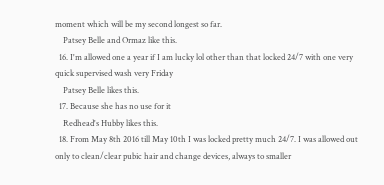moment which will be my second longest so far.
    Patsey Belle and Ormaz like this.
  16. I'm allowed one a year if I am lucky lol other than that locked 24/7 with one very quick supervised wash very Friday
    Patsey Belle likes this.
  17. Because she has no use for it
    Redhead's Hubby likes this.
  18. From May 8th 2016 till May 10th I was locked pretty much 24/7. I was allowed out only to clean/clear pubic hair and change devices, always to smaller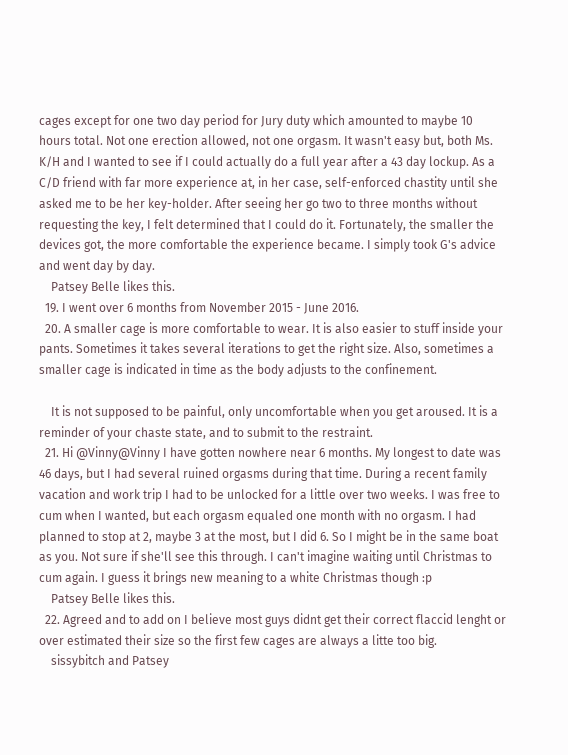cages except for one two day period for Jury duty which amounted to maybe 10 hours total. Not one erection allowed, not one orgasm. It wasn't easy but, both Ms. K/H and I wanted to see if I could actually do a full year after a 43 day lockup. As a C/D friend with far more experience at, in her case, self-enforced chastity until she asked me to be her key-holder. After seeing her go two to three months without requesting the key, I felt determined that I could do it. Fortunately, the smaller the devices got, the more comfortable the experience became. I simply took G's advice and went day by day.
    Patsey Belle likes this.
  19. I went over 6 months from November 2015 - June 2016.
  20. A smaller cage is more comfortable to wear. It is also easier to stuff inside your pants. Sometimes it takes several iterations to get the right size. Also, sometimes a smaller cage is indicated in time as the body adjusts to the confinement.

    It is not supposed to be painful, only uncomfortable when you get aroused. It is a reminder of your chaste state, and to submit to the restraint.
  21. Hi @Vinny@Vinny I have gotten nowhere near 6 months. My longest to date was 46 days, but I had several ruined orgasms during that time. During a recent family vacation and work trip I had to be unlocked for a little over two weeks. I was free to cum when I wanted, but each orgasm equaled one month with no orgasm. I had planned to stop at 2, maybe 3 at the most, but I did 6. So I might be in the same boat as you. Not sure if she'll see this through. I can't imagine waiting until Christmas to cum again. I guess it brings new meaning to a white Christmas though :p
    Patsey Belle likes this.
  22. Agreed and to add on I believe most guys didnt get their correct flaccid lenght or over estimated their size so the first few cages are always a litte too big.
    sissybitch and Patsey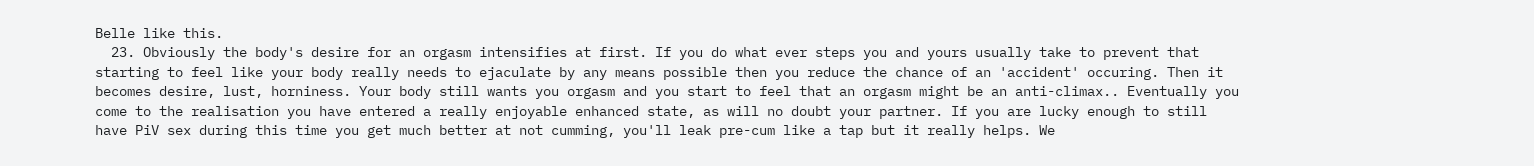Belle like this.
  23. Obviously the body's desire for an orgasm intensifies at first. If you do what ever steps you and yours usually take to prevent that starting to feel like your body really needs to ejaculate by any means possible then you reduce the chance of an 'accident' occuring. Then it becomes desire, lust, horniness. Your body still wants you orgasm and you start to feel that an orgasm might be an anti-climax.. Eventually you come to the realisation you have entered a really enjoyable enhanced state, as will no doubt your partner. If you are lucky enough to still have PiV sex during this time you get much better at not cumming, you'll leak pre-cum like a tap but it really helps. We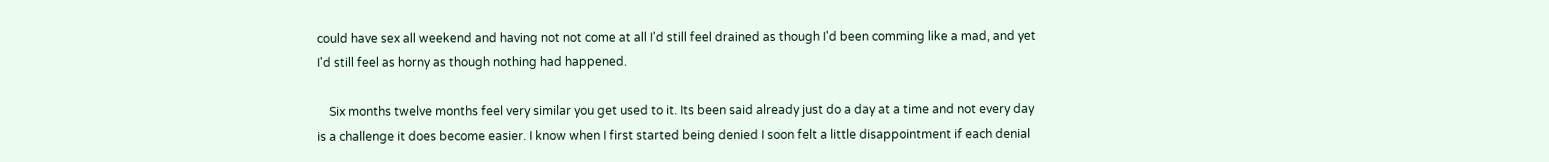could have sex all weekend and having not not come at all I'd still feel drained as though I'd been comming like a mad, and yet I'd still feel as horny as though nothing had happened.

    Six months twelve months feel very similar you get used to it. Its been said already just do a day at a time and not every day is a challenge it does become easier. I know when I first started being denied I soon felt a little disappointment if each denial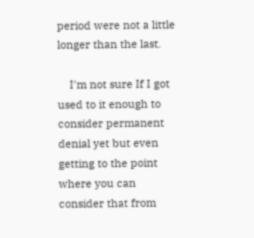period were not a little longer than the last.

    I'm not sure If I got used to it enough to consider permanent denial yet but even getting to the point where you can consider that from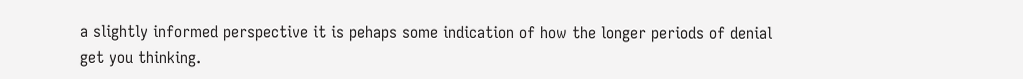a slightly informed perspective it is pehaps some indication of how the longer periods of denial get you thinking.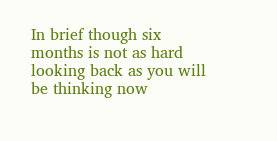In brief though six months is not as hard looking back as you will be thinking now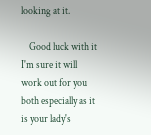looking at it.

    Good luck with it I'm sure it will work out for you both especially as it is your lady's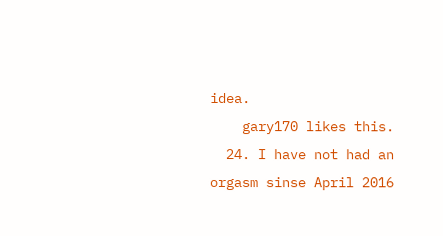idea.
    gary170 likes this.
  24. I have not had an orgasm sinse April 2016